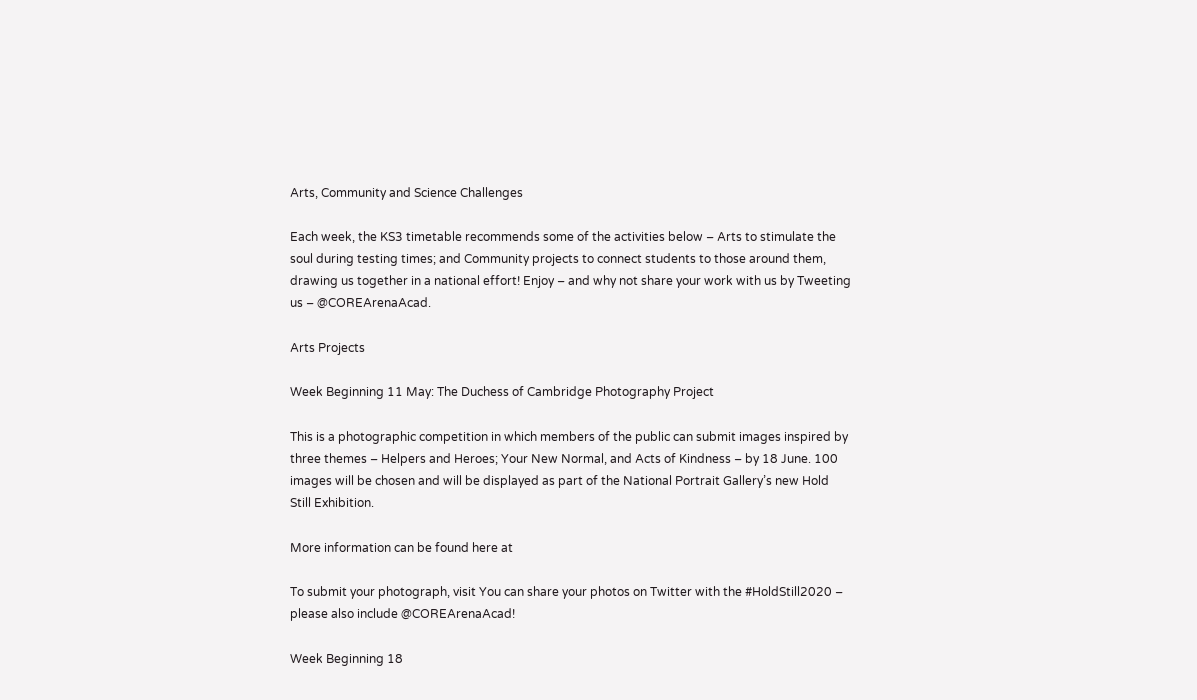Arts, Community and Science Challenges

Each week, the KS3 timetable recommends some of the activities below – Arts to stimulate the soul during testing times; and Community projects to connect students to those around them, drawing us together in a national effort! Enjoy – and why not share your work with us by Tweeting us – @COREArenaAcad.

Arts Projects

Week Beginning 11 May: The Duchess of Cambridge Photography Project

This is a photographic competition in which members of the public can submit images inspired by three themes – Helpers and Heroes; Your New Normal, and Acts of Kindness – by 18 June. 100 images will be chosen and will be displayed as part of the National Portrait Gallery’s new Hold Still Exhibition.

More information can be found here at

To submit your photograph, visit You can share your photos on Twitter with the #HoldStill2020 – please also include @COREArenaAcad!

Week Beginning 18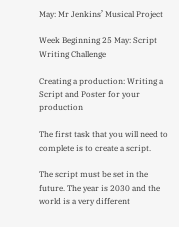May: Mr Jenkins’ Musical Project

Week Beginning 25 May: Script Writing Challenge

Creating a production: Writing a Script and Poster for your production

The first task that you will need to complete is to create a script.

The script must be set in the future. The year is 2030 and the world is a very different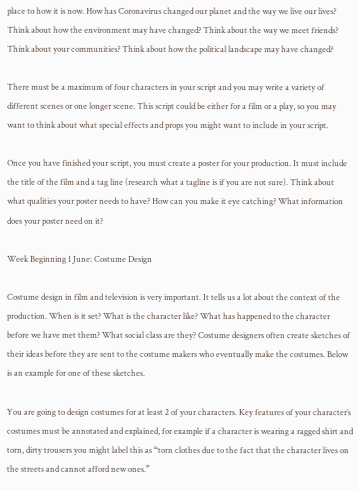place to how it is now. How has Coronavirus changed our planet and the way we live our lives? Think about how the environment may have changed? Think about the way we meet friends? Think about your communities? Think about how the political landscape may have changed?

There must be a maximum of four characters in your script and you may write a variety of different scenes or one longer scene. This script could be either for a film or a play, so you may want to think about what special effects and props you might want to include in your script.

Once you have finished your script, you must create a poster for your production. It must include the title of the film and a tag line (research what a tagline is if you are not sure). Think about what qualities your poster needs to have? How can you make it eye catching? What information does your poster need on it?

Week Beginning 1 June: Costume Design

Costume design in film and television is very important. It tells us a lot about the context of the production. When is it set? What is the character like? What has happened to the character before we have met them? What social class are they? Costume designers often create sketches of their ideas before they are sent to the costume makers who eventually make the costumes. Below is an example for one of these sketches.

You are going to design costumes for at least 2 of your characters. Key features of your character’s costumes must be annotated and explained, for example if a character is wearing a ragged shirt and torn, dirty trousers you might label this as “torn clothes due to the fact that the character lives on the streets and cannot afford new ones.”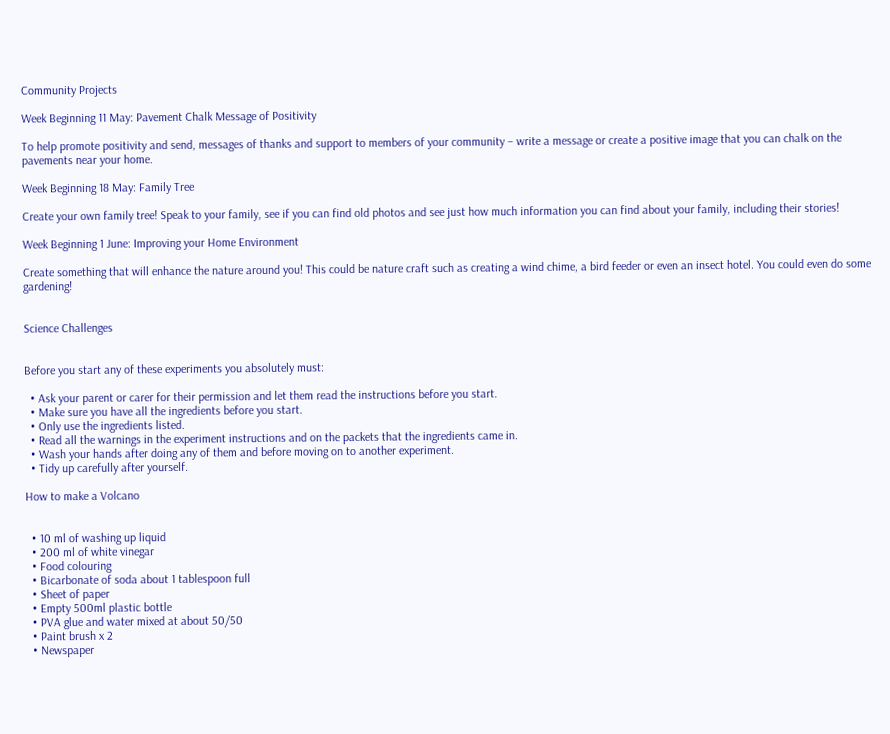Community Projects

Week Beginning 11 May: Pavement Chalk Message of Positivity

To help promote positivity and send, messages of thanks and support to members of your community – write a message or create a positive image that you can chalk on the pavements near your home.

Week Beginning 18 May: Family Tree

Create your own family tree! Speak to your family, see if you can find old photos and see just how much information you can find about your family, including their stories!

Week Beginning 1 June: Improving your Home Environment

Create something that will enhance the nature around you! This could be nature craft such as creating a wind chime, a bird feeder or even an insect hotel. You could even do some gardening!


Science Challenges


Before you start any of these experiments you absolutely must:

  • Ask your parent or carer for their permission and let them read the instructions before you start.
  • Make sure you have all the ingredients before you start.
  • Only use the ingredients listed.
  • Read all the warnings in the experiment instructions and on the packets that the ingredients came in.
  • Wash your hands after doing any of them and before moving on to another experiment.
  • Tidy up carefully after yourself.

How to make a Volcano


  • 10 ml of washing up liquid
  • 200 ml of white vinegar
  • Food colouring
  • Bicarbonate of soda about 1 tablespoon full
  • Sheet of paper
  • Empty 500ml plastic bottle
  • PVA glue and water mixed at about 50/50
  • Paint brush x 2
  • Newspaper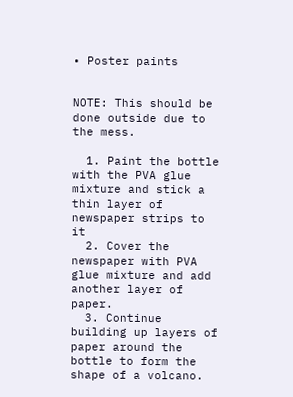• Poster paints


NOTE: This should be done outside due to the mess.

  1. Paint the bottle with the PVA glue mixture and stick a thin layer of newspaper strips to it
  2. Cover the newspaper with PVA glue mixture and add another layer of paper.
  3. Continue building up layers of paper around the bottle to form the shape of a volcano.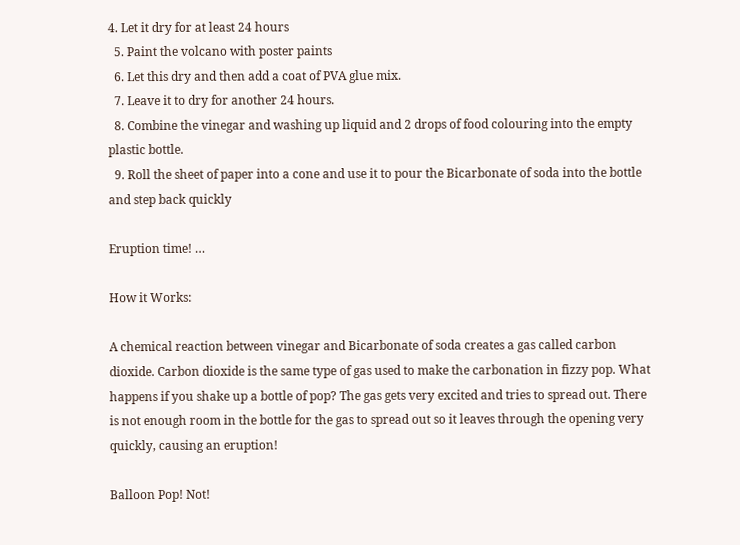4. Let it dry for at least 24 hours
  5. Paint the volcano with poster paints
  6. Let this dry and then add a coat of PVA glue mix.
  7. Leave it to dry for another 24 hours.
  8. Combine the vinegar and washing up liquid and 2 drops of food colouring into the empty plastic bottle.
  9. Roll the sheet of paper into a cone and use it to pour the Bicarbonate of soda into the bottle and step back quickly

Eruption time! …

How it Works:

A chemical reaction between vinegar and Bicarbonate of soda creates a gas called carbon dioxide. Carbon dioxide is the same type of gas used to make the carbonation in fizzy pop. What happens if you shake up a bottle of pop? The gas gets very excited and tries to spread out. There is not enough room in the bottle for the gas to spread out so it leaves through the opening very quickly, causing an eruption!

Balloon Pop! Not!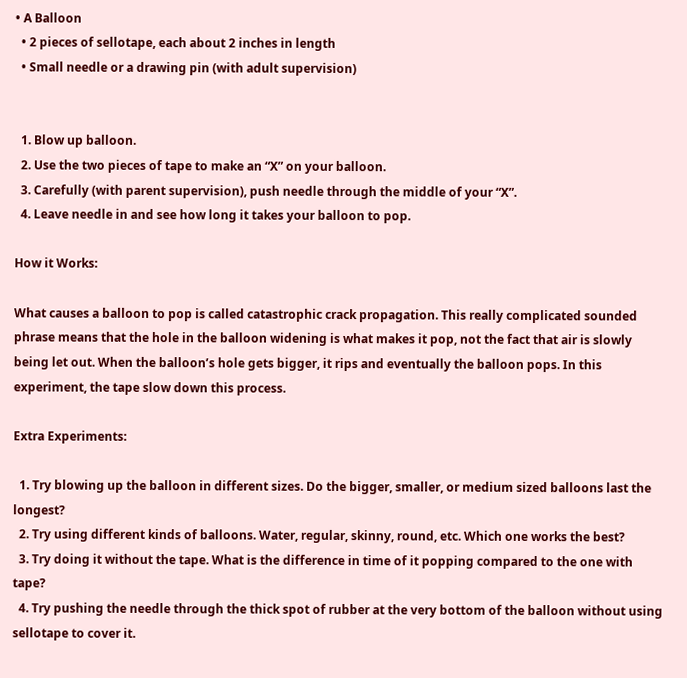• A Balloon
  • 2 pieces of sellotape, each about 2 inches in length
  • Small needle or a drawing pin (with adult supervision)


  1. Blow up balloon.
  2. Use the two pieces of tape to make an “X” on your balloon.
  3. Carefully (with parent supervision), push needle through the middle of your “X”.
  4. Leave needle in and see how long it takes your balloon to pop.

How it Works:

What causes a balloon to pop is called catastrophic crack propagation. This really complicated sounded phrase means that the hole in the balloon widening is what makes it pop, not the fact that air is slowly being let out. When the balloon’s hole gets bigger, it rips and eventually the balloon pops. In this experiment, the tape slow down this process.

Extra Experiments:

  1. Try blowing up the balloon in different sizes. Do the bigger, smaller, or medium sized balloons last the longest?
  2. Try using different kinds of balloons. Water, regular, skinny, round, etc. Which one works the best?
  3. Try doing it without the tape. What is the difference in time of it popping compared to the one with tape?
  4. Try pushing the needle through the thick spot of rubber at the very bottom of the balloon without using sellotape to cover it.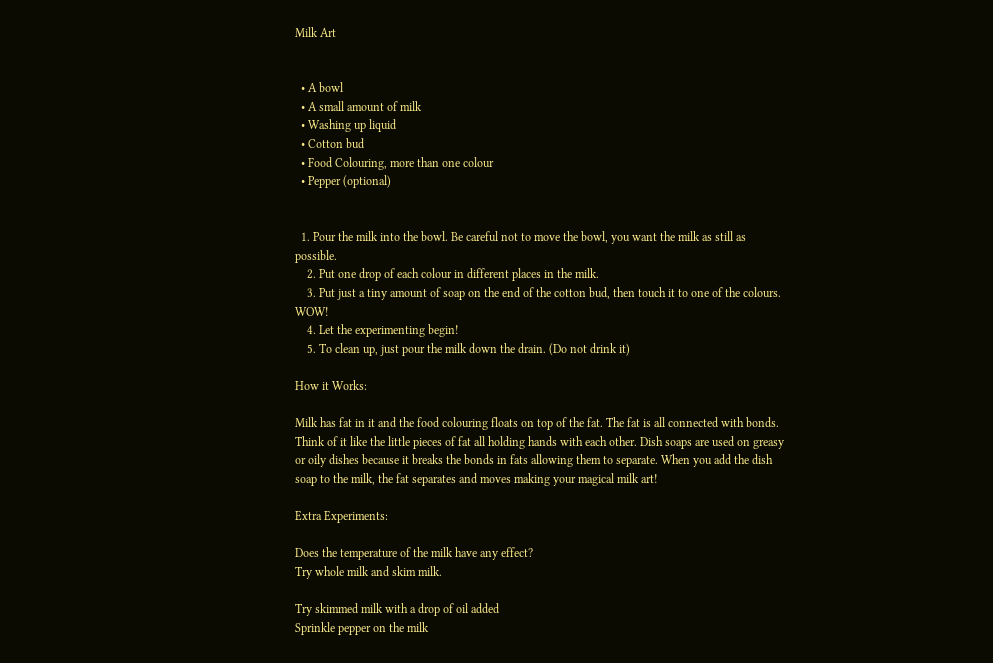Milk Art


  • A bowl
  • A small amount of milk
  • Washing up liquid
  • Cotton bud
  • Food Colouring, more than one colour
  • Pepper (optional)


  1. Pour the milk into the bowl. Be careful not to move the bowl, you want the milk as still as possible.
    2. Put one drop of each colour in different places in the milk.
    3. Put just a tiny amount of soap on the end of the cotton bud, then touch it to one of the colours. WOW!
    4. Let the experimenting begin!
    5. To clean up, just pour the milk down the drain. (Do not drink it)

How it Works:

Milk has fat in it and the food colouring floats on top of the fat. The fat is all connected with bonds. Think of it like the little pieces of fat all holding hands with each other. Dish soaps are used on greasy or oily dishes because it breaks the bonds in fats allowing them to separate. When you add the dish soap to the milk, the fat separates and moves making your magical milk art!

Extra Experiments:

Does the temperature of the milk have any effect?
Try whole milk and skim milk.

Try skimmed milk with a drop of oil added
Sprinkle pepper on the milk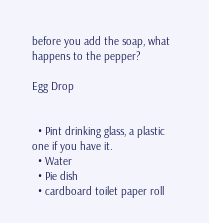before you add the soap, what happens to the pepper?

Egg Drop


  • Pint drinking glass, a plastic one if you have it.
  • Water
  • Pie dish
  • cardboard toilet paper roll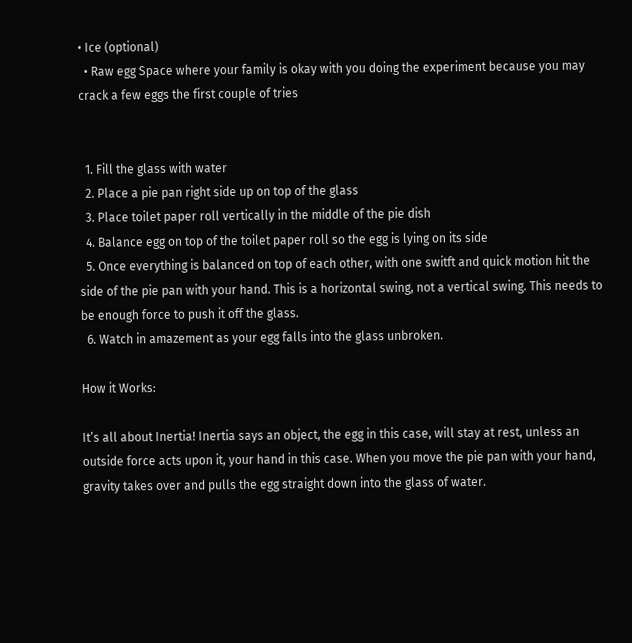• Ice (optional)
  • Raw egg Space where your family is okay with you doing the experiment because you may crack a few eggs the first couple of tries


  1. Fill the glass with water
  2. Place a pie pan right side up on top of the glass
  3. Place toilet paper roll vertically in the middle of the pie dish
  4. Balance egg on top of the toilet paper roll so the egg is lying on its side
  5. Once everything is balanced on top of each other, with one switft and quick motion hit the side of the pie pan with your hand. This is a horizontal swing, not a vertical swing. This needs to be enough force to push it off the glass.
  6. Watch in amazement as your egg falls into the glass unbroken.

How it Works:

It’s all about Inertia! Inertia says an object, the egg in this case, will stay at rest, unless an outside force acts upon it, your hand in this case. When you move the pie pan with your hand, gravity takes over and pulls the egg straight down into the glass of water.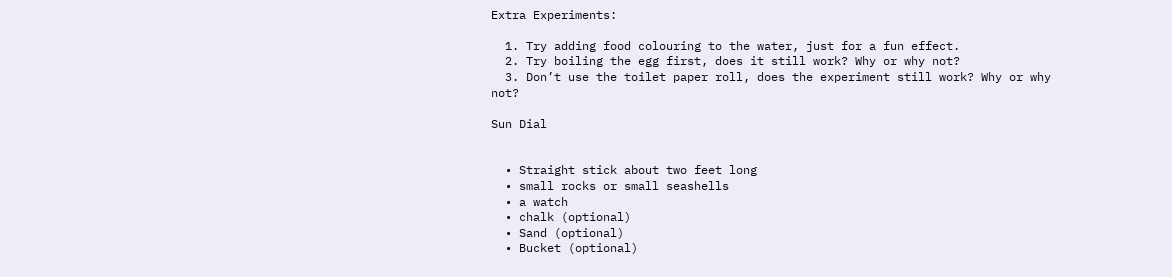Extra Experiments:

  1. Try adding food colouring to the water, just for a fun effect.
  2. Try boiling the egg first, does it still work? Why or why not?
  3. Don’t use the toilet paper roll, does the experiment still work? Why or why not?

Sun Dial


  • Straight stick about two feet long
  • small rocks or small seashells
  • a watch
  • chalk (optional)
  • Sand (optional)
  • Bucket (optional)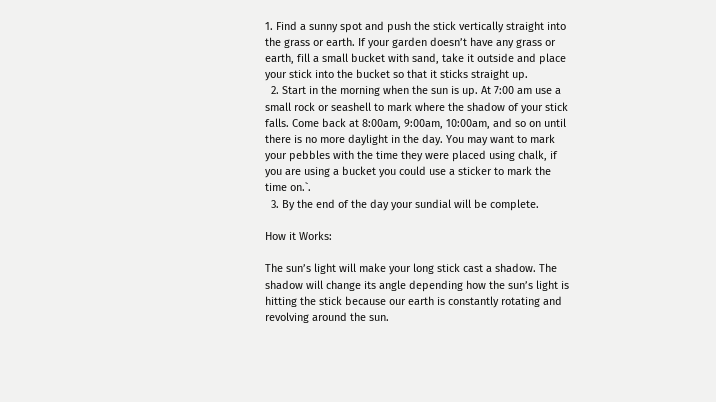1. Find a sunny spot and push the stick vertically straight into the grass or earth. If your garden doesn’t have any grass or earth, fill a small bucket with sand, take it outside and place your stick into the bucket so that it sticks straight up.
  2. Start in the morning when the sun is up. At 7:00 am use a small rock or seashell to mark where the shadow of your stick falls. Come back at 8:00am, 9:00am, 10:00am, and so on until there is no more daylight in the day. You may want to mark your pebbles with the time they were placed using chalk, if you are using a bucket you could use a sticker to mark the time on.`.
  3. By the end of the day your sundial will be complete.

How it Works:

The sun’s light will make your long stick cast a shadow. The shadow will change its angle depending how the sun’s light is hitting the stick because our earth is constantly rotating and revolving around the sun.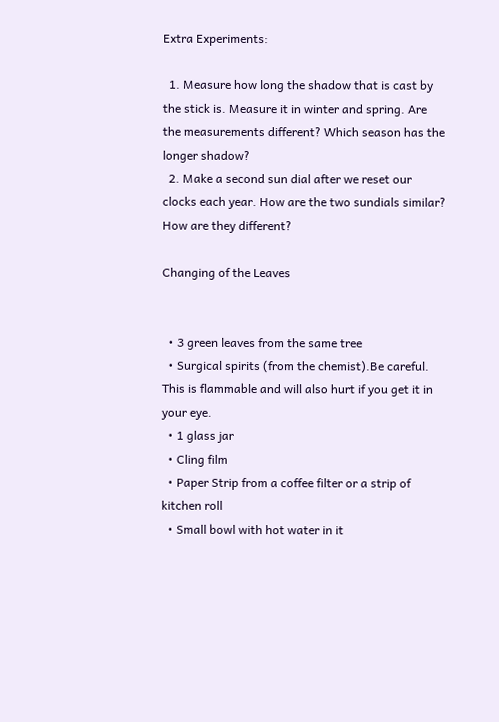Extra Experiments:

  1. Measure how long the shadow that is cast by the stick is. Measure it in winter and spring. Are the measurements different? Which season has the longer shadow?
  2. Make a second sun dial after we reset our clocks each year. How are the two sundials similar? How are they different?

Changing of the Leaves


  • 3 green leaves from the same tree
  • Surgical spirits (from the chemist).Be careful. This is flammable and will also hurt if you get it in your eye.
  • 1 glass jar
  • Cling film
  • Paper Strip from a coffee filter or a strip of kitchen roll
  • Small bowl with hot water in it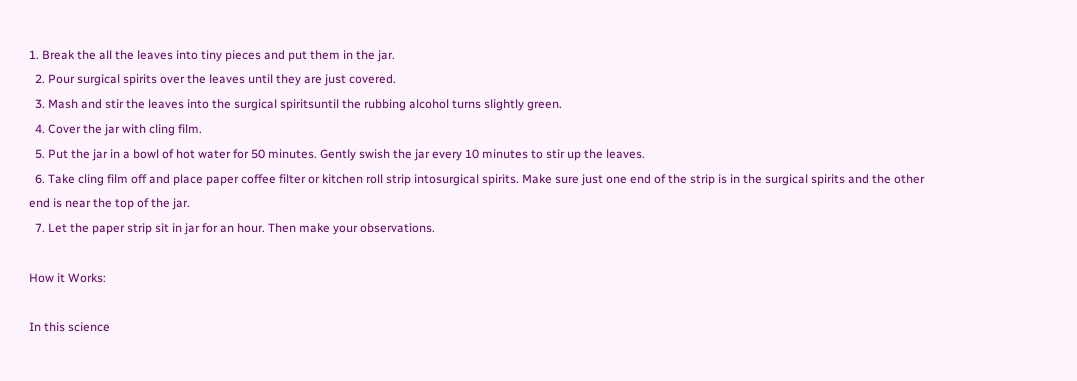1. Break the all the leaves into tiny pieces and put them in the jar.
  2. Pour surgical spirits over the leaves until they are just covered.
  3. Mash and stir the leaves into the surgical spiritsuntil the rubbing alcohol turns slightly green.
  4. Cover the jar with cling film.
  5. Put the jar in a bowl of hot water for 50 minutes. Gently swish the jar every 10 minutes to stir up the leaves.
  6. Take cling film off and place paper coffee filter or kitchen roll strip intosurgical spirits. Make sure just one end of the strip is in the surgical spirits and the other end is near the top of the jar.
  7. Let the paper strip sit in jar for an hour. Then make your observations.

How it Works:

In this science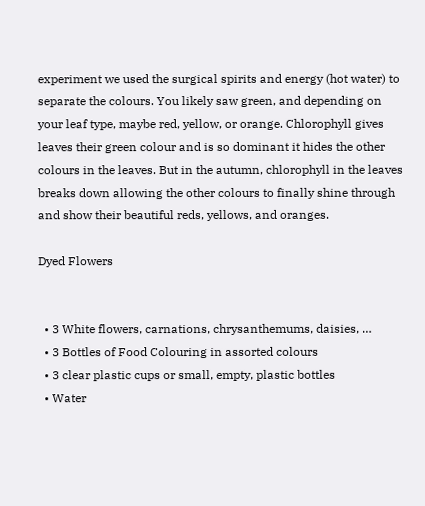experiment we used the surgical spirits and energy (hot water) to separate the colours. You likely saw green, and depending on your leaf type, maybe red, yellow, or orange. Chlorophyll gives leaves their green colour and is so dominant it hides the other colours in the leaves. But in the autumn, chlorophyll in the leaves breaks down allowing the other colours to finally shine through and show their beautiful reds, yellows, and oranges.

Dyed Flowers


  • 3 White flowers, carnations, chrysanthemums, daisies, …
  • 3 Bottles of Food Colouring in assorted colours
  • 3 clear plastic cups or small, empty, plastic bottles
  • Water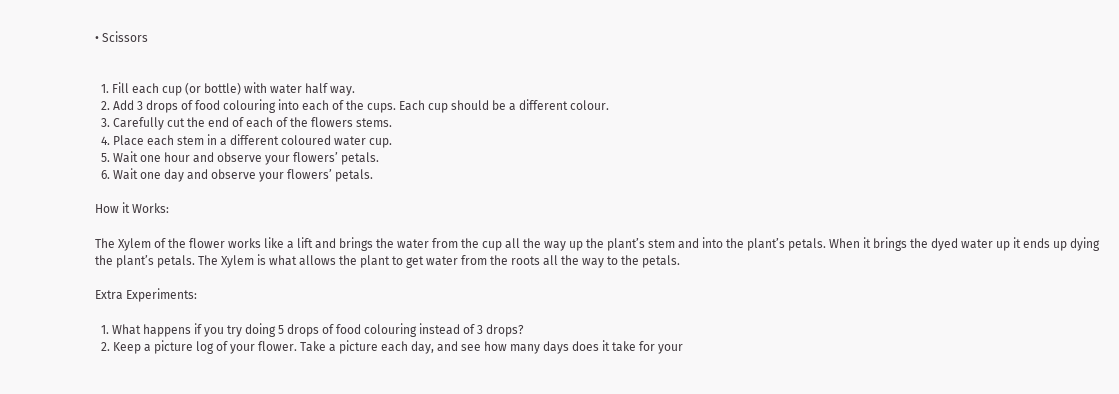• Scissors


  1. Fill each cup (or bottle) with water half way.
  2. Add 3 drops of food colouring into each of the cups. Each cup should be a different colour.
  3. Carefully cut the end of each of the flowers stems.
  4. Place each stem in a different coloured water cup.
  5. Wait one hour and observe your flowers’ petals.
  6. Wait one day and observe your flowers’ petals.

How it Works:

The Xylem of the flower works like a lift and brings the water from the cup all the way up the plant’s stem and into the plant’s petals. When it brings the dyed water up it ends up dying the plant’s petals. The Xylem is what allows the plant to get water from the roots all the way to the petals.

Extra Experiments:

  1. What happens if you try doing 5 drops of food colouring instead of 3 drops?
  2. Keep a picture log of your flower. Take a picture each day, and see how many days does it take for your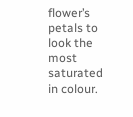flower’s petals to look the most saturated in colour.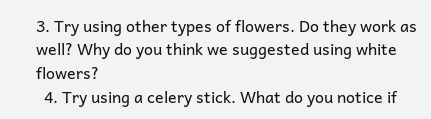3. Try using other types of flowers. Do they work as well? Why do you think we suggested using white flowers?
  4. Try using a celery stick. What do you notice if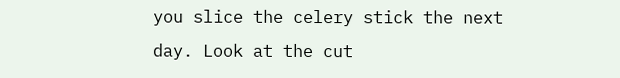you slice the celery stick the next day. Look at the cut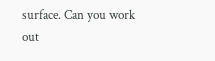surface. Can you work out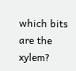which bits are the xylem?